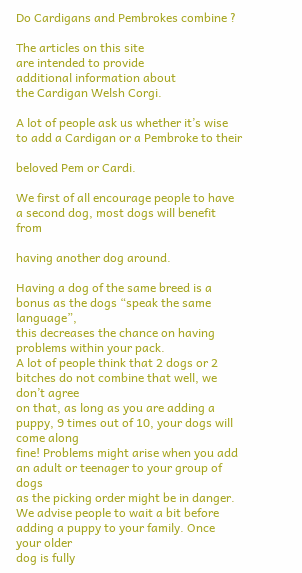Do Cardigans and Pembrokes combine ?

The articles on this site
are intended to provide
additional information about
the Cardigan Welsh Corgi.

A lot of people ask us whether it’s wise to add a Cardigan or a Pembroke to their

beloved Pem or Cardi.

We first of all encourage people to have a second dog, most dogs will benefit from

having another dog around.

Having a dog of the same breed is a bonus as the dogs “speak the same language”,
this decreases the chance on having problems within your pack.
A lot of people think that 2 dogs or 2 bitches do not combine that well, we don’t agree
on that, as long as you are adding a puppy, 9 times out of 10, your dogs will come along
fine! Problems might arise when you add an adult or teenager to your group of dogs
as the picking order might be in danger.
We advise people to wait a bit before adding a puppy to your family. Once your older
dog is fully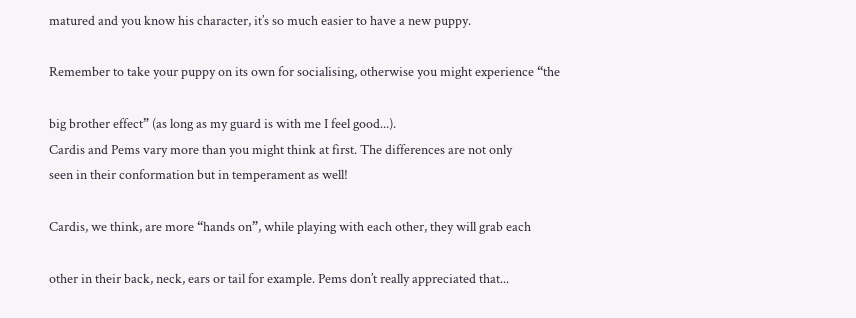matured and you know his character, it’s so much easier to have a new puppy.

Remember to take your puppy on its own for socialising, otherwise you might experience “the

big brother effect” (as long as my guard is with me I feel good...).
Cardis and Pems vary more than you might think at first. The differences are not only
seen in their conformation but in temperament as well!

Cardis, we think, are more “hands on”, while playing with each other, they will grab each

other in their back, neck, ears or tail for example. Pems don’t really appreciated that...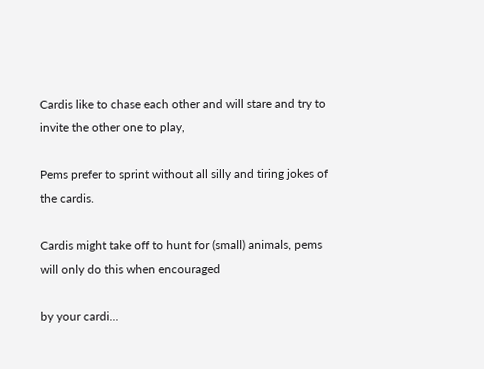Cardis like to chase each other and will stare and try to invite the other one to play,

Pems prefer to sprint without all silly and tiring jokes of the cardis.

Cardis might take off to hunt for (small) animals, pems will only do this when encouraged

by your cardi...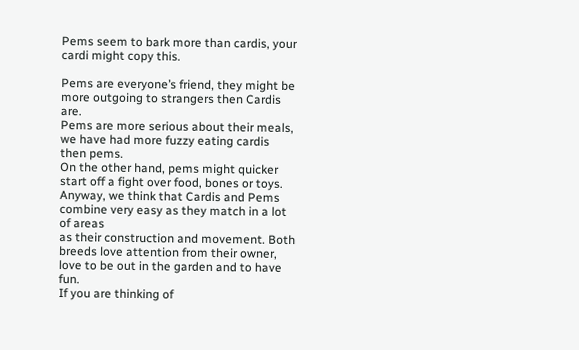Pems seem to bark more than cardis, your cardi might copy this.

Pems are everyone’s friend, they might be more outgoing to strangers then Cardis are.
Pems are more serious about their meals, we have had more fuzzy eating cardis then pems.
On the other hand, pems might quicker start off a fight over food, bones or toys.
Anyway, we think that Cardis and Pems combine very easy as they match in a lot of areas
as their construction and movement. Both breeds love attention from their owner,
love to be out in the garden and to have fun.
If you are thinking of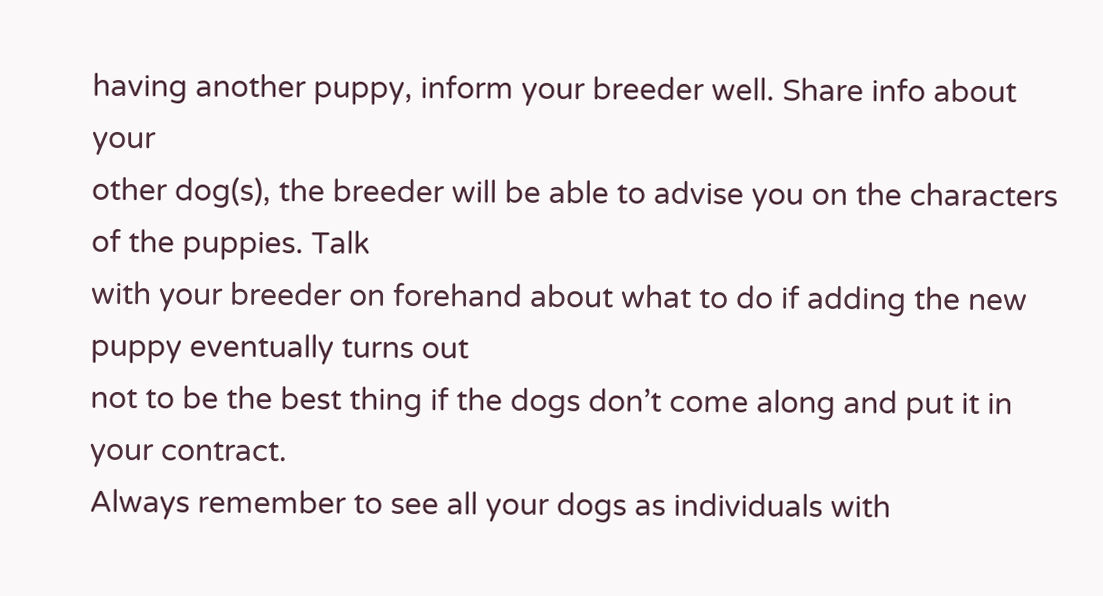having another puppy, inform your breeder well. Share info about your
other dog(s), the breeder will be able to advise you on the characters of the puppies. Talk
with your breeder on forehand about what to do if adding the new puppy eventually turns out
not to be the best thing if the dogs don’t come along and put it in your contract.
Always remember to see all your dogs as individuals with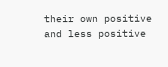their own positive and less positive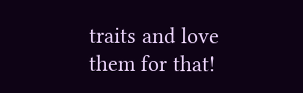traits and love them for that!